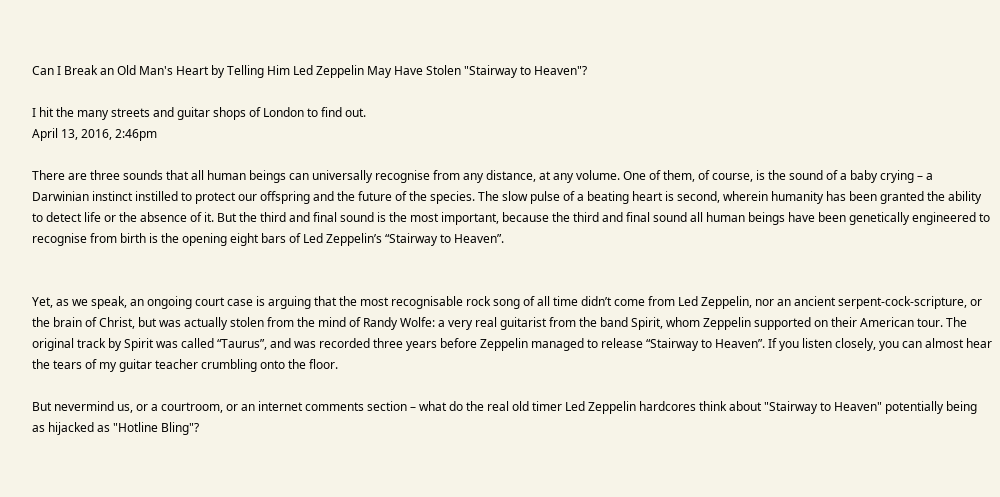Can I Break an Old Man's Heart by Telling Him Led Zeppelin May Have Stolen "Stairway to Heaven"?

I hit the many streets and guitar shops of London to find out.
April 13, 2016, 2:46pm

There are three sounds that all human beings can universally recognise from any distance, at any volume. One of them, of course, is the sound of a baby crying – a Darwinian instinct instilled to protect our offspring and the future of the species. The slow pulse of a beating heart is second, wherein humanity has been granted the ability to detect life or the absence of it. But the third and final sound is the most important, because the third and final sound all human beings have been genetically engineered to recognise from birth is the opening eight bars of Led Zeppelin’s “Stairway to Heaven”.


Yet, as we speak, an ongoing court case is arguing that the most recognisable rock song of all time didn’t come from Led Zeppelin, nor an ancient serpent-cock-scripture, or the brain of Christ, but was actually stolen from the mind of Randy Wolfe: a very real guitarist from the band Spirit, whom Zeppelin supported on their American tour. The original track by Spirit was called “Taurus”, and was recorded three years before Zeppelin managed to release “Stairway to Heaven”. If you listen closely, you can almost hear the tears of my guitar teacher crumbling onto the floor.

But nevermind us, or a courtroom, or an internet comments section – what do the real old timer Led Zeppelin hardcores think about "Stairway to Heaven" potentially being as hijacked as "Hotline Bling"?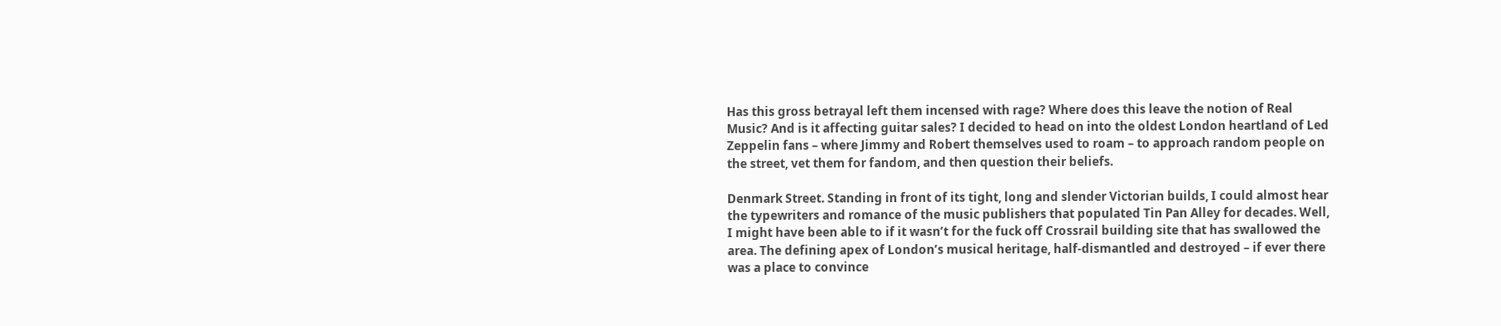Has this gross betrayal left them incensed with rage? Where does this leave the notion of Real Music? And is it affecting guitar sales? I decided to head on into the oldest London heartland of Led Zeppelin fans – where Jimmy and Robert themselves used to roam – to approach random people on the street, vet them for fandom, and then question their beliefs.

Denmark Street. Standing in front of its tight, long and slender Victorian builds, I could almost hear the typewriters and romance of the music publishers that populated Tin Pan Alley for decades. Well, I might have been able to if it wasn’t for the fuck off Crossrail building site that has swallowed the area. The defining apex of London’s musical heritage, half-dismantled and destroyed – if ever there was a place to convince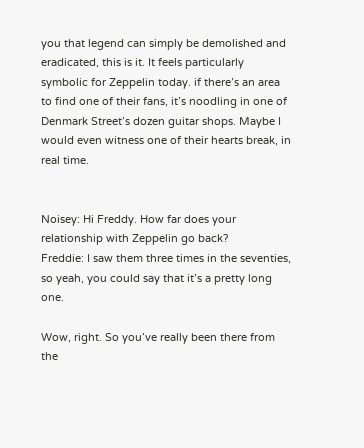you that legend can simply be demolished and eradicated, this is it. It feels particularly symbolic for Zeppelin today. if there’s an area to find one of their fans, it’s noodling in one of Denmark Street’s dozen guitar shops. Maybe I would even witness one of their hearts break, in real time.


Noisey: Hi Freddy. How far does your relationship with Zeppelin go back?
Freddie: I saw them three times in the seventies, so yeah, you could say that it’s a pretty long one.

Wow, right. So you’ve really been there from the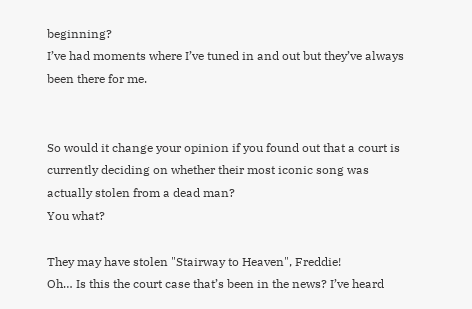beginning?
I’ve had moments where I’ve tuned in and out but they’ve always been there for me.


So would it change your opinion if you found out that a court is currently deciding on whether their most iconic song was actually stolen from a dead man?
You what?

They may have stolen "Stairway to Heaven", Freddie!
Oh… Is this the court case that’s been in the news? I’ve heard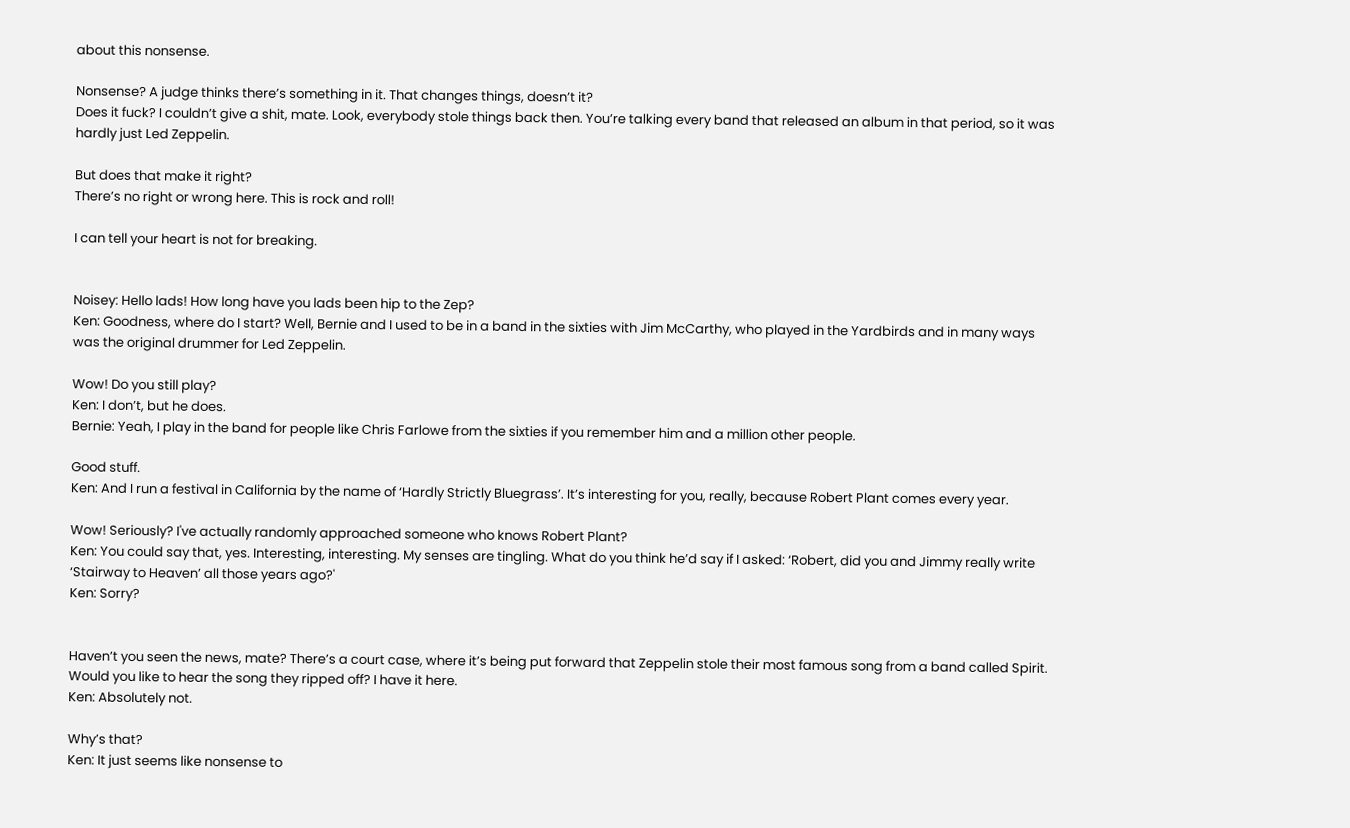about this nonsense.

Nonsense? A judge thinks there’s something in it. That changes things, doesn’t it?
Does it fuck? I couldn’t give a shit, mate. Look, everybody stole things back then. You’re talking every band that released an album in that period, so it was hardly just Led Zeppelin.

But does that make it right?
There’s no right or wrong here. This is rock and roll!

I can tell your heart is not for breaking.


Noisey: Hello lads! How long have you lads been hip to the Zep?
Ken: Goodness, where do I start? Well, Bernie and I used to be in a band in the sixties with Jim McCarthy, who played in the Yardbirds and in many ways was the original drummer for Led Zeppelin.

Wow! Do you still play?
Ken: I don’t, but he does.
Bernie: Yeah, I play in the band for people like Chris Farlowe from the sixties if you remember him and a million other people.

Good stuff.
Ken: And I run a festival in California by the name of ‘Hardly Strictly Bluegrass’. It’s interesting for you, really, because Robert Plant comes every year.

Wow! Seriously? I've actually randomly approached someone who knows Robert Plant?
Ken: You could say that, yes. Interesting, interesting. My senses are tingling. What do you think he’d say if I asked: ‘Robert, did you and Jimmy really write ‘Stairway to Heaven’ all those years ago?'
Ken: Sorry?


Haven’t you seen the news, mate? There’s a court case, where it’s being put forward that Zeppelin stole their most famous song from a band called Spirit. Would you like to hear the song they ripped off? I have it here.
Ken: Absolutely not.

Why’s that?
Ken: It just seems like nonsense to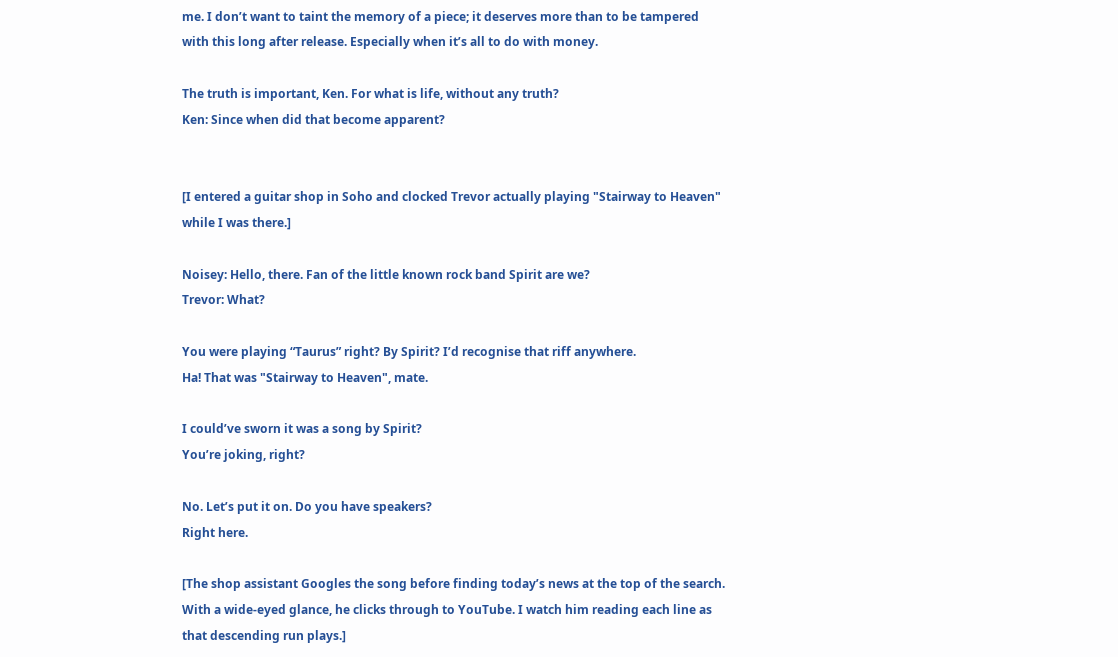me. I don’t want to taint the memory of a piece; it deserves more than to be tampered with this long after release. Especially when it’s all to do with money.

The truth is important, Ken. For what is life, without any truth?
Ken: Since when did that become apparent?


[I entered a guitar shop in Soho and clocked Trevor actually playing "Stairway to Heaven" while I was there.]

Noisey: Hello, there. Fan of the little known rock band Spirit are we?
Trevor: What?

You were playing “Taurus” right? By Spirit? I’d recognise that riff anywhere.
Ha! That was "Stairway to Heaven", mate.

I could’ve sworn it was a song by Spirit?
You’re joking, right?

No. Let’s put it on. Do you have speakers?
Right here.

[The shop assistant Googles the song before finding today’s news at the top of the search. With a wide-eyed glance, he clicks through to YouTube. I watch him reading each line as that descending run plays.]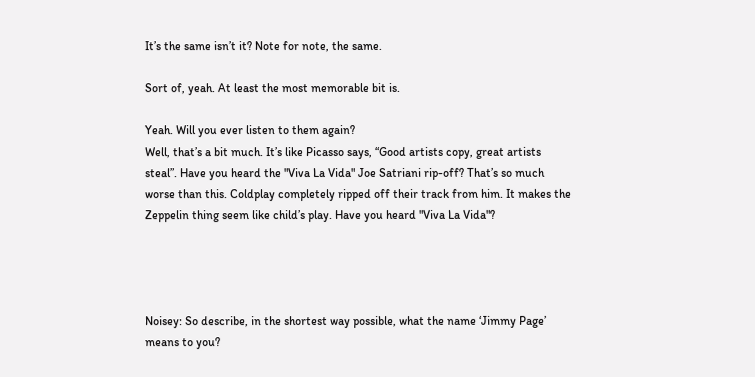It’s the same isn’t it? Note for note, the same.

Sort of, yeah. At least the most memorable bit is.

Yeah. Will you ever listen to them again?
Well, that’s a bit much. It’s like Picasso says, “Good artists copy, great artists steal”. Have you heard the "Viva La Vida" Joe Satriani rip-off? That’s so much worse than this. Coldplay completely ripped off their track from him. It makes the Zeppelin thing seem like child’s play. Have you heard "Viva La Vida"?




Noisey: So describe, in the shortest way possible, what the name ‘Jimmy Page’ means to you?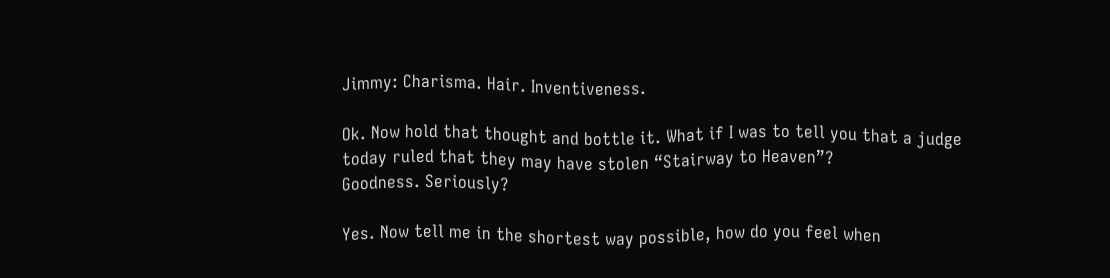Jimmy: Charisma. Hair. Inventiveness.

Ok. Now hold that thought and bottle it. What if I was to tell you that a judge today ruled that they may have stolen “Stairway to Heaven”?
Goodness. Seriously?

Yes. Now tell me in the shortest way possible, how do you feel when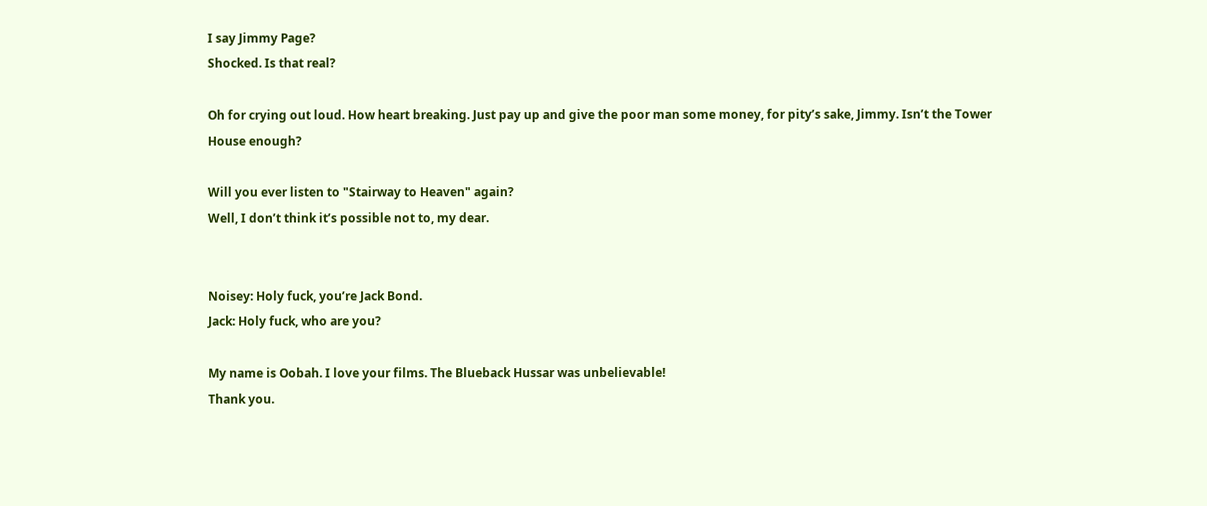I say Jimmy Page?
Shocked. Is that real?

Oh for crying out loud. How heart breaking. Just pay up and give the poor man some money, for pity’s sake, Jimmy. Isn’t the Tower House enough?

Will you ever listen to "Stairway to Heaven" again?
Well, I don’t think it’s possible not to, my dear.


Noisey: Holy fuck, you’re Jack Bond.
Jack: Holy fuck, who are you?

My name is Oobah. I love your films. The Blueback Hussar was unbelievable!
Thank you.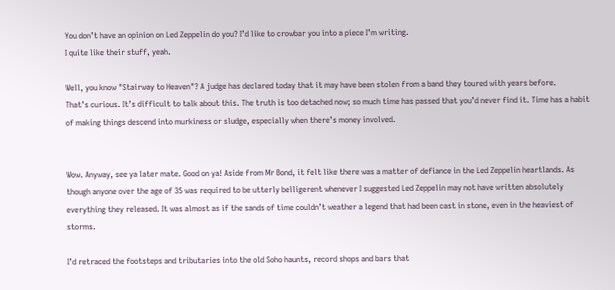You don’t have an opinion on Led Zeppelin do you? I’d like to crowbar you into a piece I’m writing.
I quite like their stuff, yeah.

Well, you know "Stairway to Heaven"? A judge has declared today that it may have been stolen from a band they toured with years before.
That’s curious. It’s difficult to talk about this. The truth is too detached now; so much time has passed that you’d never find it. Time has a habit of making things descend into murkiness or sludge, especially when there’s money involved.


Wow. Anyway, see ya later mate. Good on ya! Aside from Mr Bond, it felt like there was a matter of defiance in the Led Zeppelin heartlands. As though anyone over the age of 35 was required to be utterly belligerent whenever I suggested Led Zeppelin may not have written absolutely everything they released. It was almost as if the sands of time couldn’t weather a legend that had been cast in stone, even in the heaviest of storms.

I’d retraced the footsteps and tributaries into the old Soho haunts, record shops and bars that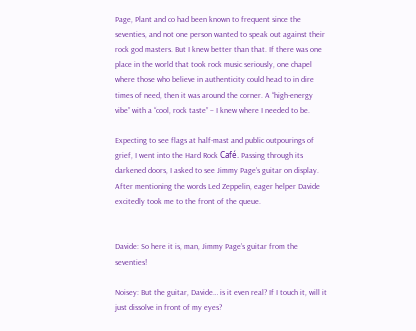Page, Plant and co had been known to frequent since the seventies, and not one person wanted to speak out against their rock god masters. But I knew better than that. If there was one place in the world that took rock music seriously, one chapel where those who believe in authenticity could head to in dire times of need, then it was around the corner. A “high-energy vibe” with a “cool, rock taste” – I knew where I needed to be.

Expecting to see flags at half-mast and public outpourings of grief, I went into the Hard Rock Café. Passing through its darkened doors, I asked to see Jimmy Page’s guitar on display. After mentioning the words Led Zeppelin, eager helper Davide excitedly took me to the front of the queue.


Davide: So here it is, man, Jimmy Page’s guitar from the seventies!

Noisey: But the guitar, Davide… is it even real? If I touch it, will it just dissolve in front of my eyes?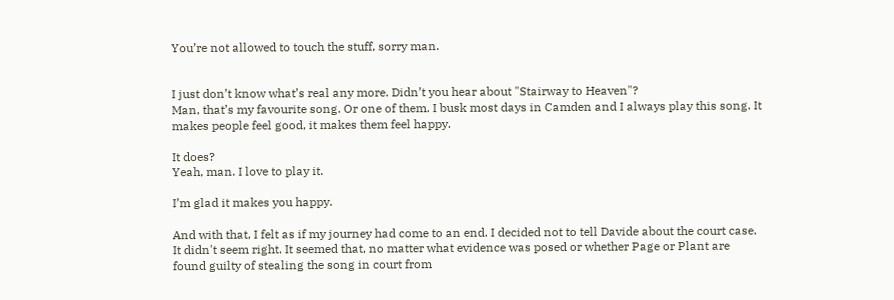You’re not allowed to touch the stuff, sorry man.


I just don’t know what’s real any more. Didn’t you hear about "Stairway to Heaven"?
Man, that’s my favourite song. Or one of them. I busk most days in Camden and I always play this song. It makes people feel good, it makes them feel happy.

It does?
Yeah, man. I love to play it.

I’m glad it makes you happy.

And with that, I felt as if my journey had come to an end. I decided not to tell Davide about the court case. It didn't seem right. It seemed that, no matter what evidence was posed or whether Page or Plant are found guilty of stealing the song in court from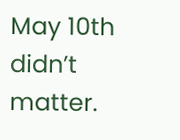May 10th didn’t matter.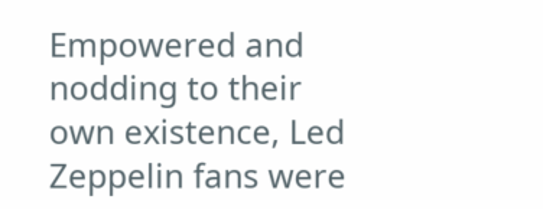Empowered and nodding to their own existence, Led Zeppelin fans were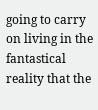going to carry on living in the fantastical reality that the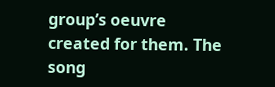group’s oeuvre created for them. The song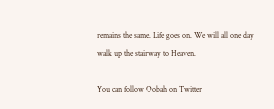remains the same. Life goes on. We will all one day walk up the stairway to Heaven.

You can follow Oobah on Twitter